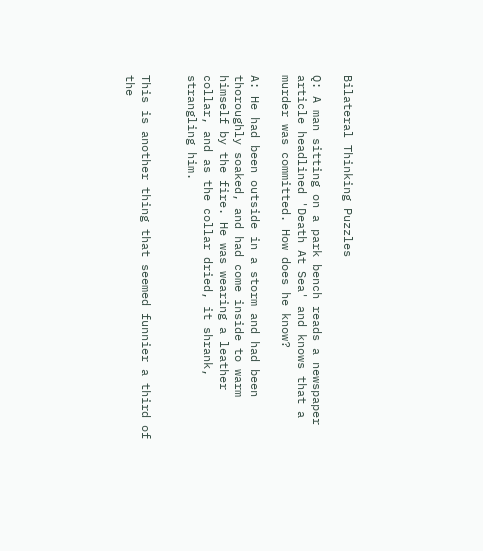Bilateral Thinking Puzzles

Q: A man sitting on a park bench reads a newspaper article headlined 'Death At Sea' and knows that a murder was committed. How does he know?

A: He had been outside in a storm and had been thoroughly soaked, and had come inside to warm himself by the fire. He was wearing a leather collar, and as the collar dried, it shrank, strangling him.


This is another thing that seemed funnier a third of the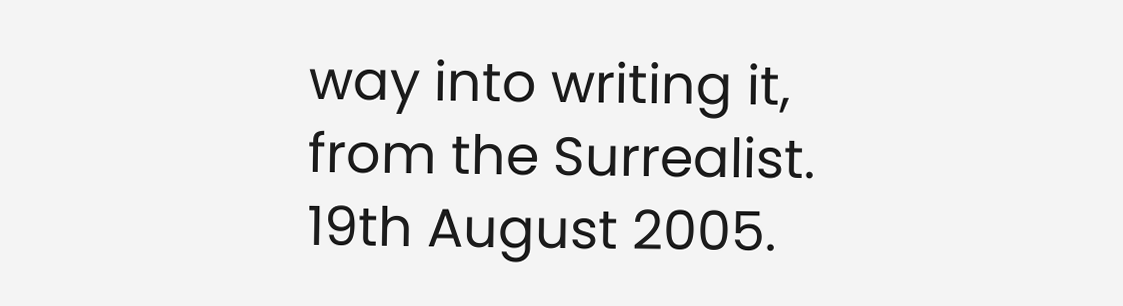way into writing it, from the Surrealist. 19th August 2005.